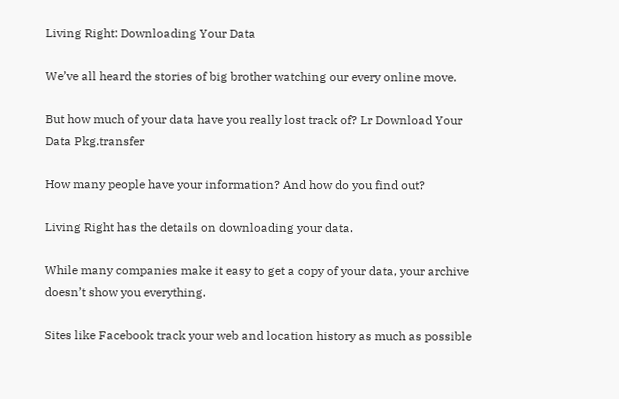Living Right: Downloading Your Data

We’ve all heard the stories of big brother watching our every online move.

But how much of your data have you really lost track of? Lr Download Your Data Pkg.transfer

How many people have your information? And how do you find out?

Living Right has the details on downloading your data.

While many companies make it easy to get a copy of your data, your archive doesn’t show you everything.

Sites like Facebook track your web and location history as much as possible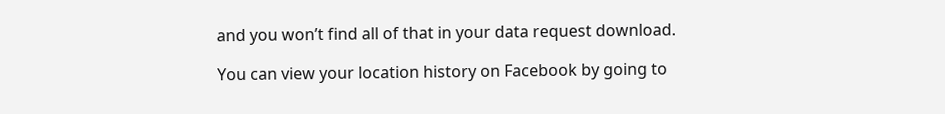and you won’t find all of that in your data request download.

You can view your location history on Facebook by going to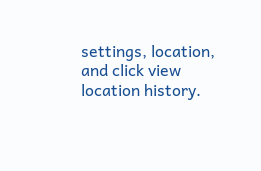settings, location, and click view location history.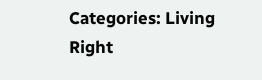Categories: Living Right